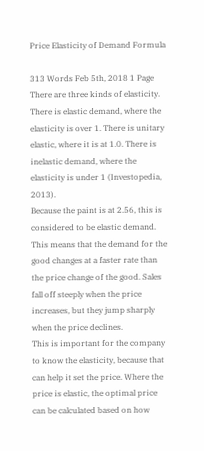Price Elasticity of Demand Formula

313 Words Feb 5th, 2018 1 Page
There are three kinds of elasticity. There is elastic demand, where the elasticity is over 1. There is unitary elastic, where it is at 1.0. There is inelastic demand, where the elasticity is under 1 (Investopedia, 2013).
Because the paint is at 2.56, this is considered to be elastic demand. This means that the demand for the good changes at a faster rate than the price change of the good. Sales fall off steeply when the price increases, but they jump sharply when the price declines.
This is important for the company to know the elasticity, because that can help it set the price. Where the price is elastic, the optimal price can be calculated based on how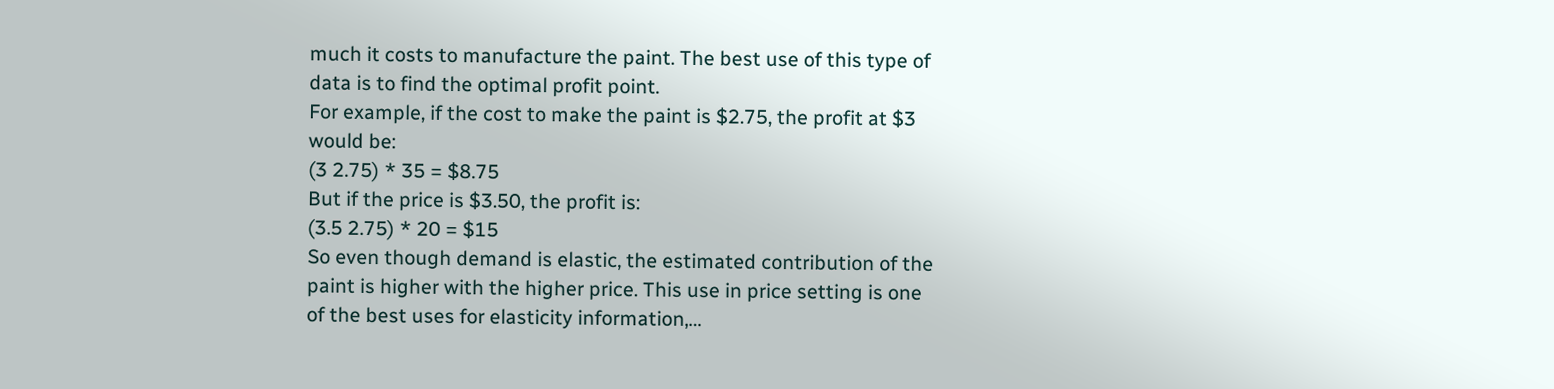much it costs to manufacture the paint. The best use of this type of data is to find the optimal profit point.
For example, if the cost to make the paint is $2.75, the profit at $3 would be:
(3 2.75) * 35 = $8.75
But if the price is $3.50, the profit is:
(3.5 2.75) * 20 = $15
So even though demand is elastic, the estimated contribution of the paint is higher with the higher price. This use in price setting is one of the best uses for elasticity information,…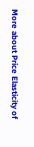More about Price Elasticity of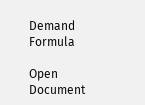Demand Formula

Open Document